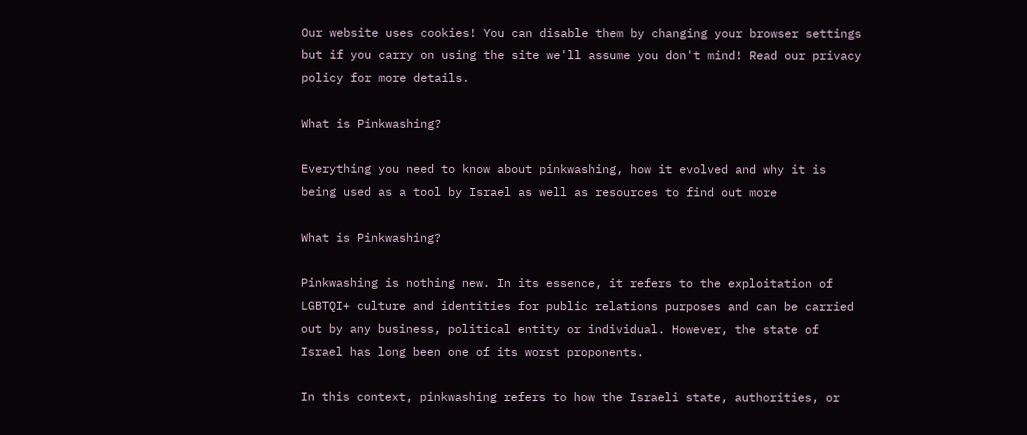Our website uses cookies! You can disable them by changing your browser settings but if you carry on using the site we'll assume you don't mind! Read our privacy policy for more details.

What is Pinkwashing?

Everything you need to know about pinkwashing, how it evolved and why it is being used as a tool by Israel as well as resources to find out more

What is Pinkwashing?

Pinkwashing is nothing new. In its essence, it refers to the exploitation of LGBTQI+ culture and identities for public relations purposes and can be carried out by any business, political entity or individual. However, the state of Israel has long been one of its worst proponents.

In this context, pinkwashing refers to how the Israeli state, authorities, or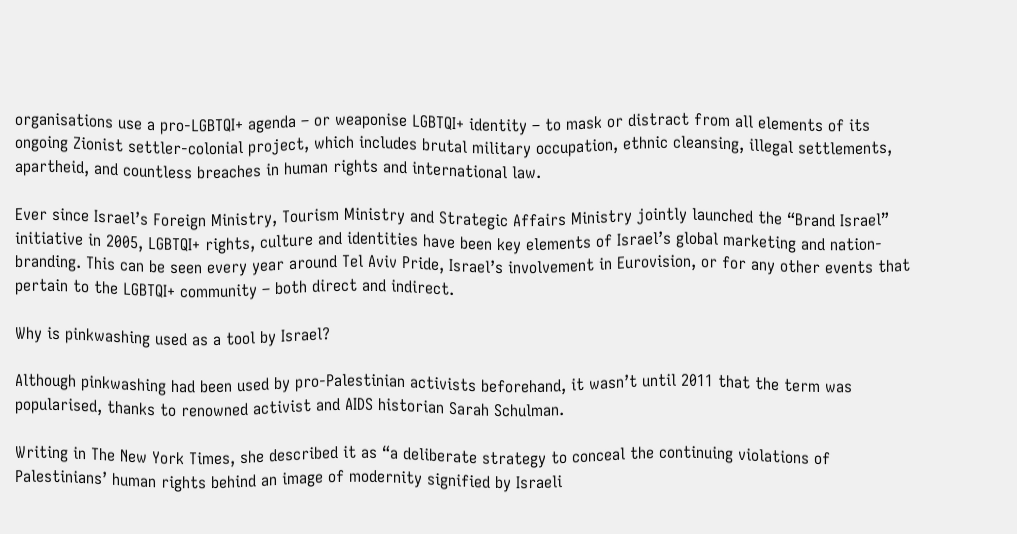organisations use a pro-LGBTQI+ agenda – or weaponise LGBTQI+ identity – to mask or distract from all elements of its ongoing Zionist settler-colonial project, which includes brutal military occupation, ethnic cleansing, illegal settlements, apartheid, and countless breaches in human rights and international law.

Ever since Israel’s Foreign Ministry, Tourism Ministry and Strategic Affairs Ministry jointly launched the “Brand Israel” initiative in 2005, LGBTQI+ rights, culture and identities have been key elements of Israel’s global marketing and nation-branding. This can be seen every year around Tel Aviv Pride, Israel’s involvement in Eurovision, or for any other events that pertain to the LGBTQI+ community – both direct and indirect.

Why is pinkwashing used as a tool by Israel?

Although pinkwashing had been used by pro-Palestinian activists beforehand, it wasn’t until 2011 that the term was popularised, thanks to renowned activist and AIDS historian Sarah Schulman.

Writing in The New York Times, she described it as “a deliberate strategy to conceal the continuing violations of Palestinians’ human rights behind an image of modernity signified by Israeli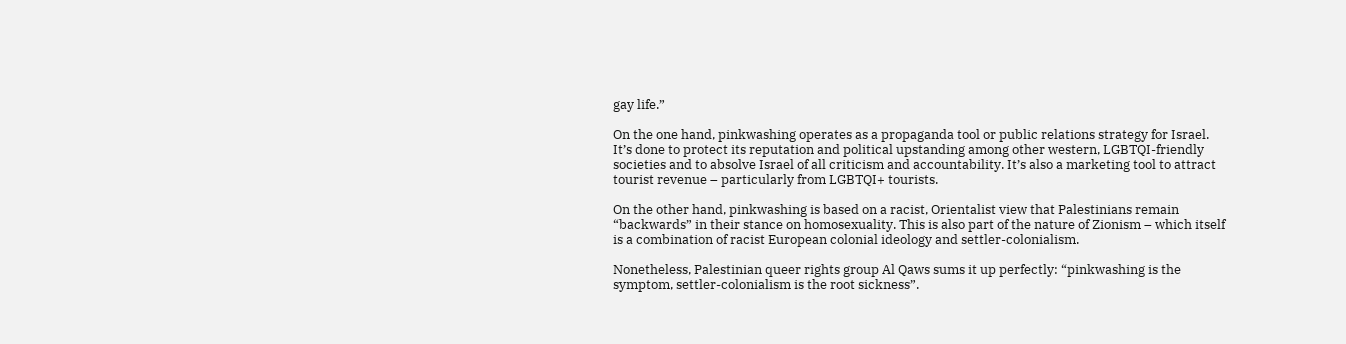gay life.”

On the one hand, pinkwashing operates as a propaganda tool or public relations strategy for Israel. It’s done to protect its reputation and political upstanding among other western, LGBTQI-friendly societies and to absolve Israel of all criticism and accountability. It’s also a marketing tool to attract tourist revenue – particularly from LGBTQI+ tourists.

On the other hand, pinkwashing is based on a racist, Orientalist view that Palestinians remain “backwards” in their stance on homosexuality. This is also part of the nature of Zionism – which itself is a combination of racist European colonial ideology and settler-colonialism.

Nonetheless, Palestinian queer rights group Al Qaws sums it up perfectly: “pinkwashing is the symptom, settler-colonialism is the root sickness”.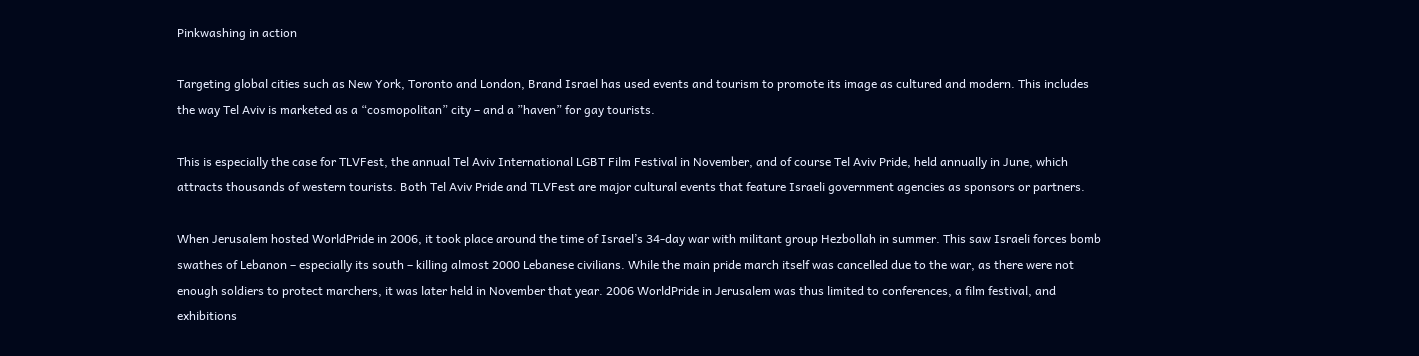Pinkwashing in action

Targeting global cities such as New York, Toronto and London, Brand Israel has used events and tourism to promote its image as cultured and modern. This includes the way Tel Aviv is marketed as a “cosmopolitan” city – and a ”haven” for gay tourists.

This is especially the case for TLVFest, the annual Tel Aviv International LGBT Film Festival in November, and of course Tel Aviv Pride, held annually in June, which attracts thousands of western tourists. Both Tel Aviv Pride and TLVFest are major cultural events that feature Israeli government agencies as sponsors or partners.

When Jerusalem hosted WorldPride in 2006, it took place around the time of Israel’s 34-day war with militant group Hezbollah in summer. This saw Israeli forces bomb swathes of Lebanon – especially its south – killing almost 2000 Lebanese civilians. While the main pride march itself was cancelled due to the war, as there were not enough soldiers to protect marchers, it was later held in November that year. 2006 WorldPride in Jerusalem was thus limited to conferences, a film festival, and exhibitions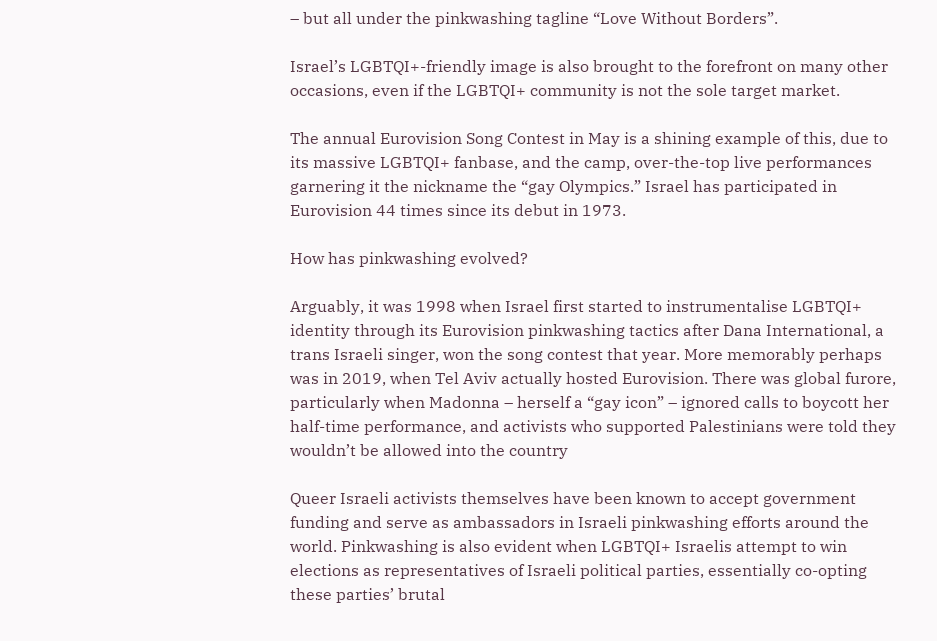– but all under the pinkwashing tagline “Love Without Borders”.

Israel’s LGBTQI+-friendly image is also brought to the forefront on many other occasions, even if the LGBTQI+ community is not the sole target market.

The annual Eurovision Song Contest in May is a shining example of this, due to its massive LGBTQI+ fanbase, and the camp, over-the-top live performances garnering it the nickname the “gay Olympics.” Israel has participated in Eurovision 44 times since its debut in 1973.

How has pinkwashing evolved?

Arguably, it was 1998 when Israel first started to instrumentalise LGBTQI+ identity through its Eurovision pinkwashing tactics after Dana International, a trans Israeli singer, won the song contest that year. More memorably perhaps was in 2019, when Tel Aviv actually hosted Eurovision. There was global furore, particularly when Madonna – herself a “gay icon” – ignored calls to boycott her half-time performance, and activists who supported Palestinians were told they wouldn’t be allowed into the country

Queer Israeli activists themselves have been known to accept government funding and serve as ambassadors in Israeli pinkwashing efforts around the world. Pinkwashing is also evident when LGBTQI+ Israelis attempt to win elections as representatives of Israeli political parties, essentially co-opting these parties’ brutal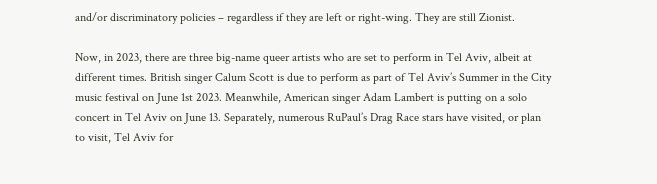and/or discriminatory policies – regardless if they are left or right-wing. They are still Zionist.

Now, in 2023, there are three big-name queer artists who are set to perform in Tel Aviv, albeit at different times. British singer Calum Scott is due to perform as part of Tel Aviv’s Summer in the City music festival on June 1st 2023. Meanwhile, American singer Adam Lambert is putting on a solo concert in Tel Aviv on June 13. Separately, numerous RuPaul’s Drag Race stars have visited, or plan to visit, Tel Aviv for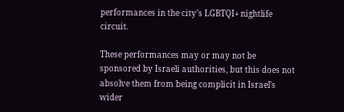performances in the city’s LGBTQI+ nightlife circuit.

These performances may or may not be sponsored by Israeli authorities, but this does not absolve them from being complicit in Israel’s wider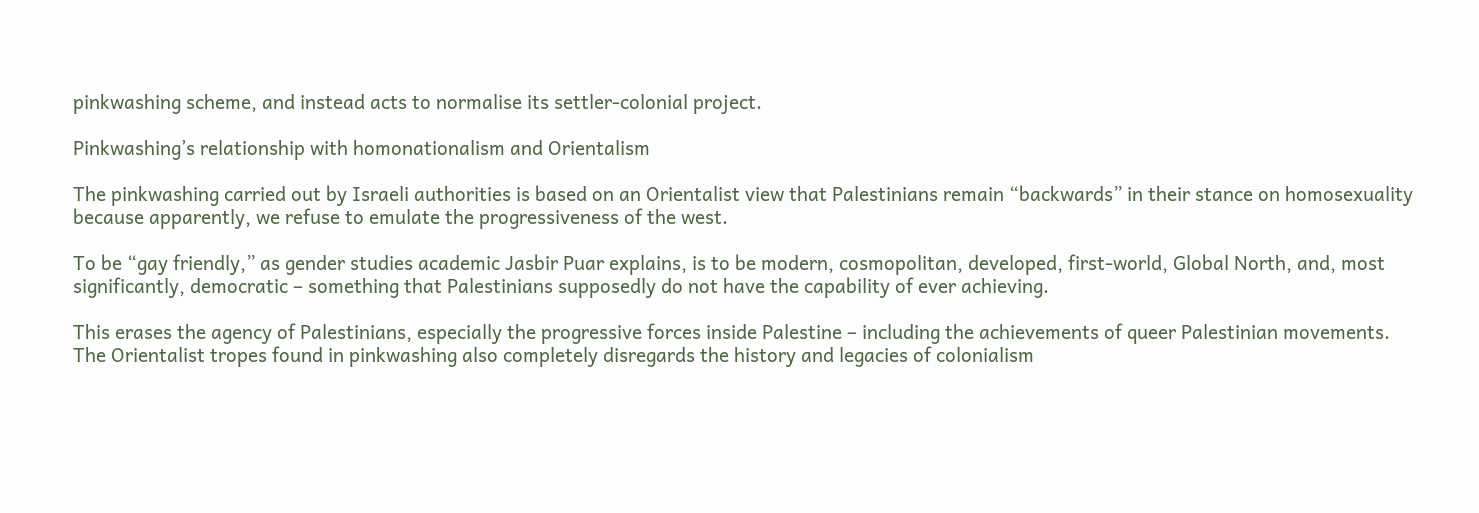pinkwashing scheme, and instead acts to normalise its settler-colonial project.

Pinkwashing’s relationship with homonationalism and Orientalism

The pinkwashing carried out by Israeli authorities is based on an Orientalist view that Palestinians remain “backwards” in their stance on homosexuality because apparently, we refuse to emulate the progressiveness of the west.

To be “gay friendly,” as gender studies academic Jasbir Puar explains, is to be modern, cosmopolitan, developed, first-world, Global North, and, most significantly, democratic – something that Palestinians supposedly do not have the capability of ever achieving.

This erases the agency of Palestinians, especially the progressive forces inside Palestine – including the achievements of queer Palestinian movements. The Orientalist tropes found in pinkwashing also completely disregards the history and legacies of colonialism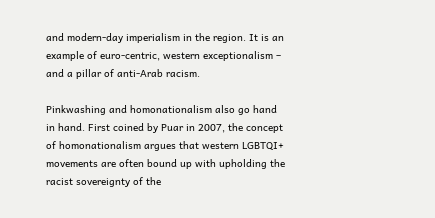and modern-day imperialism in the region. It is an example of euro-centric, western exceptionalism – and a pillar of anti-Arab racism.

Pinkwashing and homonationalism also go hand in hand. First coined by Puar in 2007, the concept of homonationalism argues that western LGBTQI+ movements are often bound up with upholding the racist sovereignty of the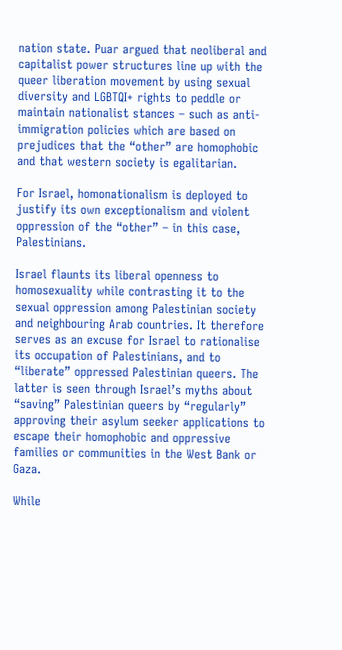nation state. Puar argued that neoliberal and capitalist power structures line up with the queer liberation movement by using sexual diversity and LGBTQI+ rights to peddle or maintain nationalist stances – such as anti-immigration policies which are based on prejudices that the “other” are homophobic and that western society is egalitarian.

For Israel, homonationalism is deployed to justify its own exceptionalism and violent oppression of the “other” – in this case, Palestinians.

Israel flaunts its liberal openness to homosexuality while contrasting it to the sexual oppression among Palestinian society and neighbouring Arab countries. It therefore serves as an excuse for Israel to rationalise its occupation of Palestinians, and to “liberate” oppressed Palestinian queers. The latter is seen through Israel’s myths about “saving” Palestinian queers by “regularly” approving their asylum seeker applications to escape their homophobic and oppressive families or communities in the West Bank or Gaza.

While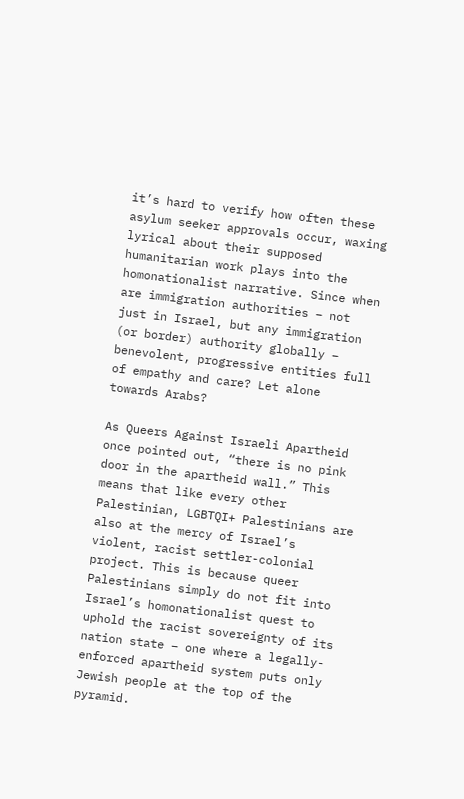it’s hard to verify how often these asylum seeker approvals occur, waxing lyrical about their supposed humanitarian work plays into the homonationalist narrative. Since when are immigration authorities – not just in Israel, but any immigration (or border) authority globally – benevolent, progressive entities full of empathy and care? Let alone towards Arabs?

As Queers Against Israeli Apartheid once pointed out, “there is no pink door in the apartheid wall.” This means that like every other Palestinian, LGBTQI+ Palestinians are also at the mercy of Israel’s violent, racist settler-colonial project. This is because queer Palestinians simply do not fit into Israel’s homonationalist quest to uphold the racist sovereignty of its nation state – one where a legally-enforced apartheid system puts only Jewish people at the top of the pyramid.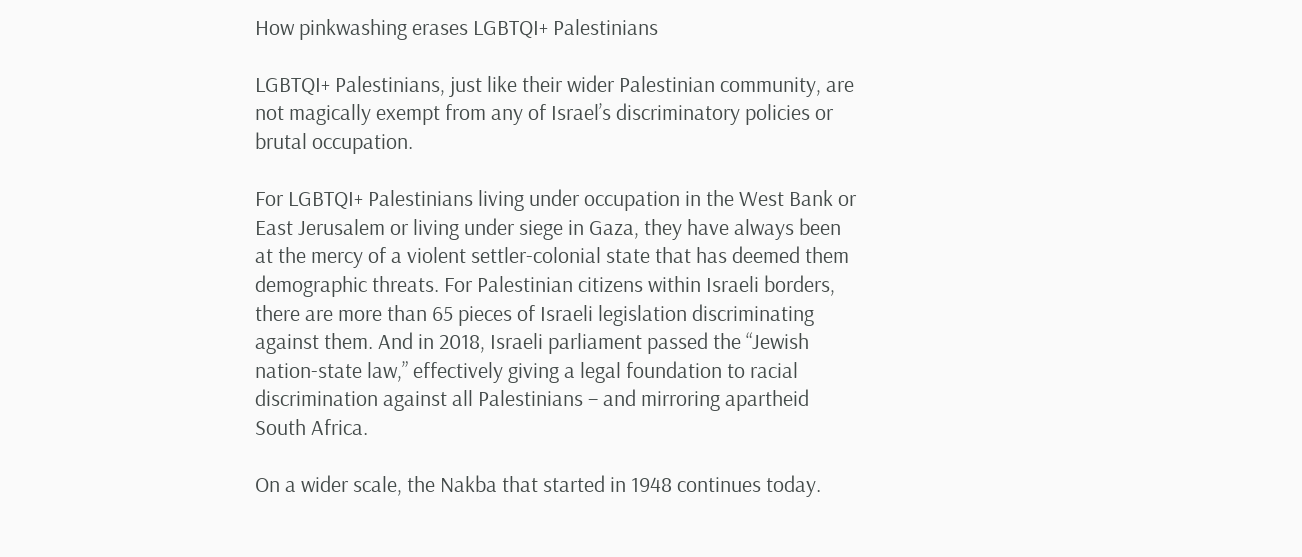How pinkwashing erases LGBTQI+ Palestinians

LGBTQI+ Palestinians, just like their wider Palestinian community, are not magically exempt from any of Israel’s discriminatory policies or brutal occupation.

For LGBTQI+ Palestinians living under occupation in the West Bank or East Jerusalem or living under siege in Gaza, they have always been at the mercy of a violent settler-colonial state that has deemed them demographic threats. For Palestinian citizens within Israeli borders, there are more than 65 pieces of Israeli legislation discriminating against them. And in 2018, Israeli parliament passed the “Jewish nation-state law,” effectively giving a legal foundation to racial discrimination against all Palestinians – and mirroring apartheid South Africa.

On a wider scale, the Nakba that started in 1948 continues today.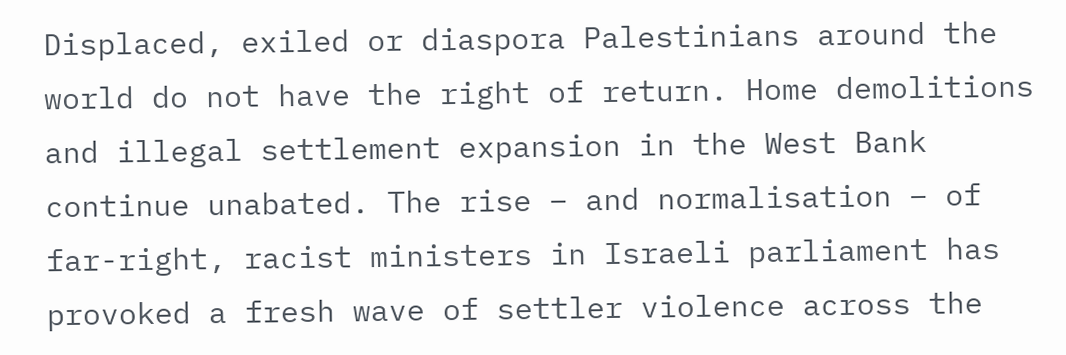Displaced, exiled or diaspora Palestinians around the world do not have the right of return. Home demolitions and illegal settlement expansion in the West Bank continue unabated. The rise – and normalisation – of far-right, racist ministers in Israeli parliament has provoked a fresh wave of settler violence across the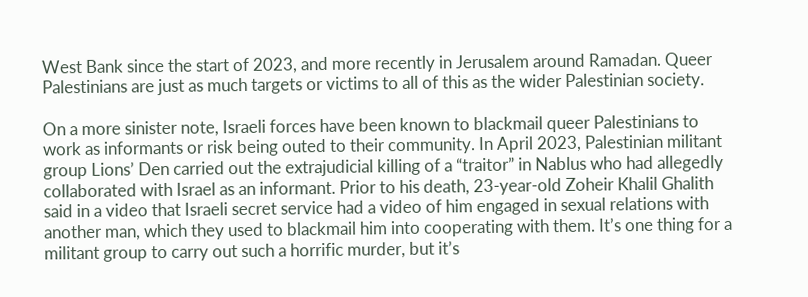West Bank since the start of 2023, and more recently in Jerusalem around Ramadan. Queer Palestinians are just as much targets or victims to all of this as the wider Palestinian society.

On a more sinister note, Israeli forces have been known to blackmail queer Palestinians to work as informants or risk being outed to their community. In April 2023, Palestinian militant group Lions’ Den carried out the extrajudicial killing of a “traitor” in Nablus who had allegedly collaborated with Israel as an informant. Prior to his death, 23-year-old Zoheir Khalil Ghalith said in a video that Israeli secret service had a video of him engaged in sexual relations with another man, which they used to blackmail him into cooperating with them. It’s one thing for a militant group to carry out such a horrific murder, but it’s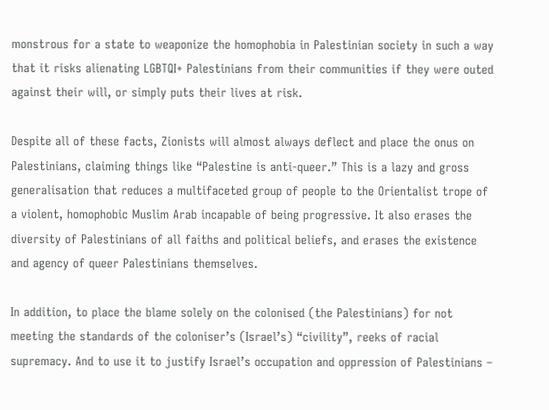monstrous for a state to weaponize the homophobia in Palestinian society in such a way that it risks alienating LGBTQI+ Palestinians from their communities if they were outed against their will, or simply puts their lives at risk.

Despite all of these facts, Zionists will almost always deflect and place the onus on Palestinians, claiming things like “Palestine is anti-queer.” This is a lazy and gross generalisation that reduces a multifaceted group of people to the Orientalist trope of a violent, homophobic Muslim Arab incapable of being progressive. It also erases the diversity of Palestinians of all faiths and political beliefs, and erases the existence and agency of queer Palestinians themselves.

In addition, to place the blame solely on the colonised (the Palestinians) for not meeting the standards of the coloniser’s (Israel’s) “civility”, reeks of racial supremacy. And to use it to justify Israel’s occupation and oppression of Palestinians –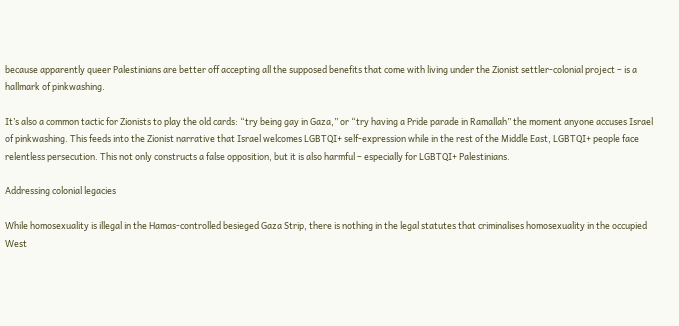because apparently queer Palestinians are better off accepting all the supposed benefits that come with living under the Zionist settler-colonial project – is a hallmark of pinkwashing.

It’s also a common tactic for Zionists to play the old cards: “try being gay in Gaza,” or “try having a Pride parade in Ramallah” the moment anyone accuses Israel of pinkwashing. This feeds into the Zionist narrative that Israel welcomes LGBTQI+ self-expression while in the rest of the Middle East, LGBTQI+ people face relentless persecution. This not only constructs a false opposition, but it is also harmful – especially for LGBTQI+ Palestinians.

Addressing colonial legacies

While homosexuality is illegal in the Hamas-controlled besieged Gaza Strip, there is nothing in the legal statutes that criminalises homosexuality in the occupied West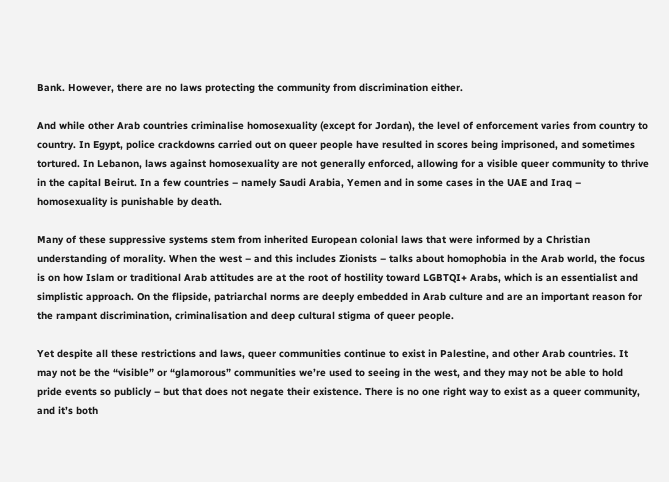Bank. However, there are no laws protecting the community from discrimination either.

And while other Arab countries criminalise homosexuality (except for Jordan), the level of enforcement varies from country to country. In Egypt, police crackdowns carried out on queer people have resulted in scores being imprisoned, and sometimes tortured. In Lebanon, laws against homosexuality are not generally enforced, allowing for a visible queer community to thrive in the capital Beirut. In a few countries – namely Saudi Arabia, Yemen and in some cases in the UAE and Iraq – homosexuality is punishable by death.

Many of these suppressive systems stem from inherited European colonial laws that were informed by a Christian understanding of morality. When the west – and this includes Zionists – talks about homophobia in the Arab world, the focus is on how Islam or traditional Arab attitudes are at the root of hostility toward LGBTQI+ Arabs, which is an essentialist and simplistic approach. On the flipside, patriarchal norms are deeply embedded in Arab culture and are an important reason for the rampant discrimination, criminalisation and deep cultural stigma of queer people.

Yet despite all these restrictions and laws, queer communities continue to exist in Palestine, and other Arab countries. It may not be the “visible” or “glamorous” communities we’re used to seeing in the west, and they may not be able to hold pride events so publicly – but that does not negate their existence. There is no one right way to exist as a queer community, and it’s both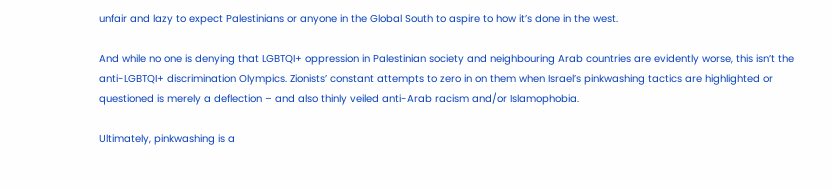unfair and lazy to expect Palestinians or anyone in the Global South to aspire to how it’s done in the west.

And while no one is denying that LGBTQI+ oppression in Palestinian society and neighbouring Arab countries are evidently worse, this isn’t the anti-LGBTQI+ discrimination Olympics. Zionists’ constant attempts to zero in on them when Israel’s pinkwashing tactics are highlighted or questioned is merely a deflection – and also thinly veiled anti-Arab racism and/or Islamophobia.

Ultimately, pinkwashing is a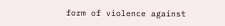form of violence against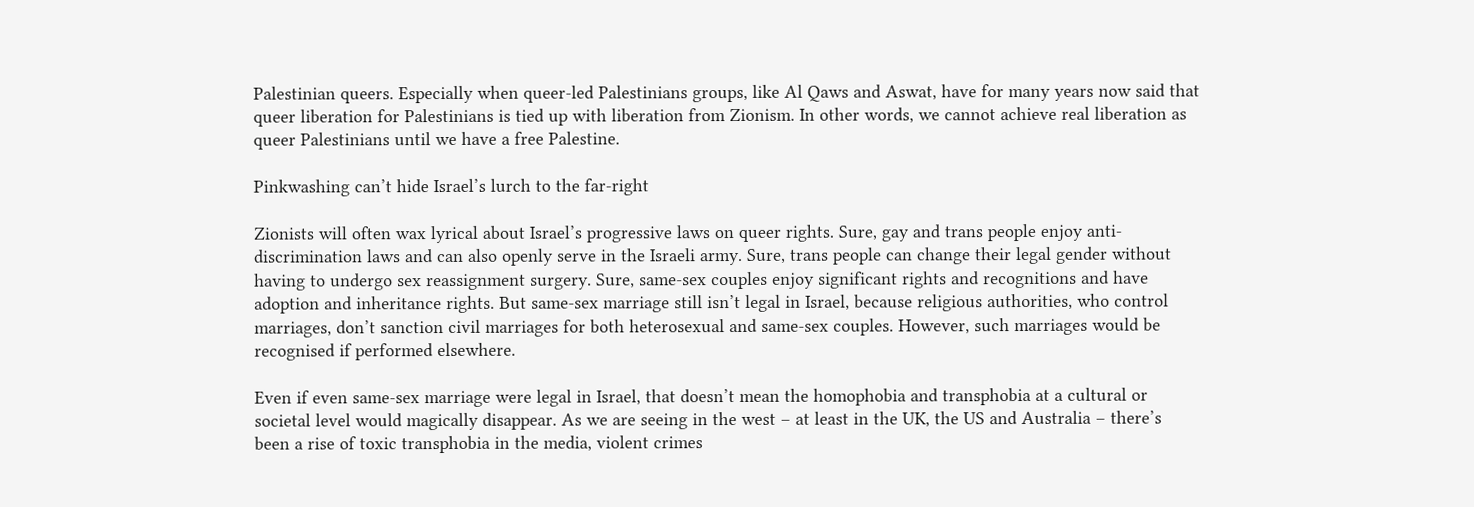Palestinian queers. Especially when queer-led Palestinians groups, like Al Qaws and Aswat, have for many years now said that queer liberation for Palestinians is tied up with liberation from Zionism. In other words, we cannot achieve real liberation as queer Palestinians until we have a free Palestine.

Pinkwashing can’t hide Israel’s lurch to the far-right

Zionists will often wax lyrical about Israel’s progressive laws on queer rights. Sure, gay and trans people enjoy anti-discrimination laws and can also openly serve in the Israeli army. Sure, trans people can change their legal gender without having to undergo sex reassignment surgery. Sure, same-sex couples enjoy significant rights and recognitions and have adoption and inheritance rights. But same-sex marriage still isn’t legal in Israel, because religious authorities, who control marriages, don’t sanction civil marriages for both heterosexual and same-sex couples. However, such marriages would be recognised if performed elsewhere.

Even if even same-sex marriage were legal in Israel, that doesn’t mean the homophobia and transphobia at a cultural or societal level would magically disappear. As we are seeing in the west – at least in the UK, the US and Australia – there’s been a rise of toxic transphobia in the media, violent crimes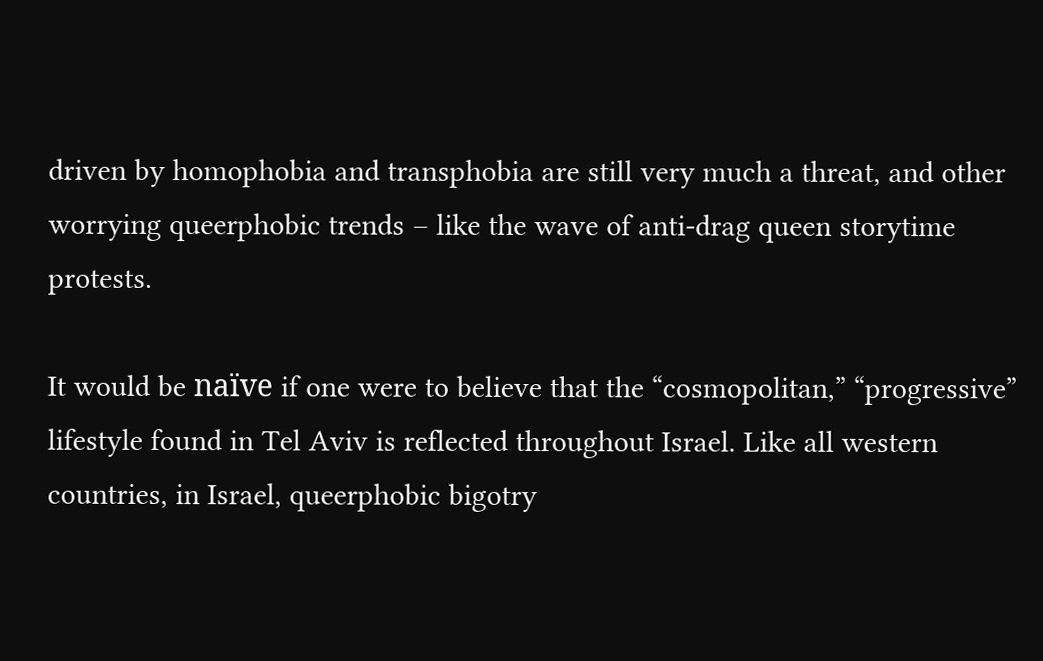driven by homophobia and transphobia are still very much a threat, and other worrying queerphobic trends – like the wave of anti-drag queen storytime protests.

It would be naïve if one were to believe that the “cosmopolitan,” “progressive” lifestyle found in Tel Aviv is reflected throughout Israel. Like all western countries, in Israel, queerphobic bigotry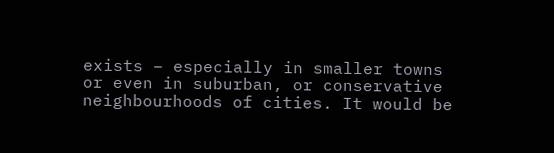exists – especially in smaller towns or even in suburban, or conservative neighbourhoods of cities. It would be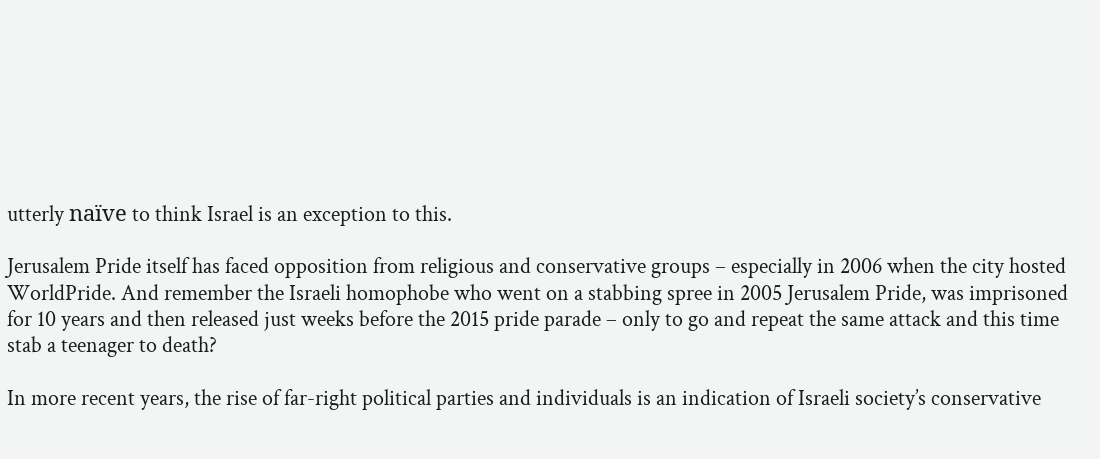utterly naïve to think Israel is an exception to this.

Jerusalem Pride itself has faced opposition from religious and conservative groups – especially in 2006 when the city hosted WorldPride. And remember the Israeli homophobe who went on a stabbing spree in 2005 Jerusalem Pride, was imprisoned for 10 years and then released just weeks before the 2015 pride parade – only to go and repeat the same attack and this time stab a teenager to death?

In more recent years, the rise of far-right political parties and individuals is an indication of Israeli society’s conservative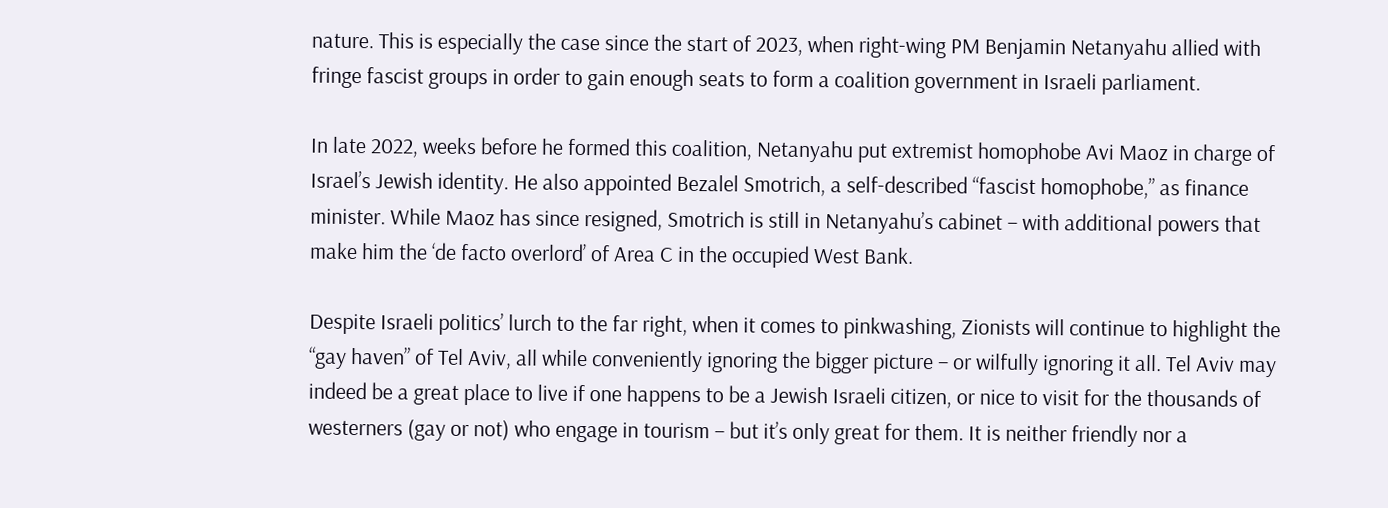nature. This is especially the case since the start of 2023, when right-wing PM Benjamin Netanyahu allied with fringe fascist groups in order to gain enough seats to form a coalition government in Israeli parliament.

In late 2022, weeks before he formed this coalition, Netanyahu put extremist homophobe Avi Maoz in charge of Israel’s Jewish identity. He also appointed Bezalel Smotrich, a self-described “fascist homophobe,” as finance minister. While Maoz has since resigned, Smotrich is still in Netanyahu’s cabinet – with additional powers that make him the ‘de facto overlord’ of Area C in the occupied West Bank.

Despite Israeli politics’ lurch to the far right, when it comes to pinkwashing, Zionists will continue to highlight the “gay haven” of Tel Aviv, all while conveniently ignoring the bigger picture – or wilfully ignoring it all. Tel Aviv may indeed be a great place to live if one happens to be a Jewish Israeli citizen, or nice to visit for the thousands of westerners (gay or not) who engage in tourism – but it’s only great for them. It is neither friendly nor a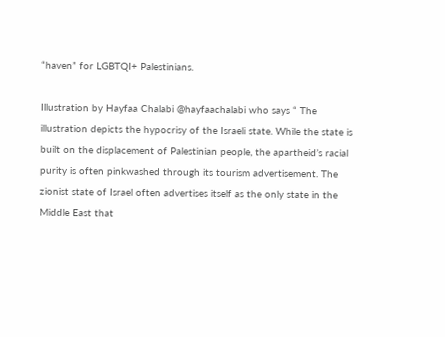“haven” for LGBTQI+ Palestinians.

Illustration by Hayfaa Chalabi @hayfaachalabi who says “ The illustration depicts the hypocrisy of the Israeli state. While the state is built on the displacement of Palestinian people, the apartheid’s racial purity is often pinkwashed through its tourism advertisement. The zionist state of Israel often advertises itself as the only state in the Middle East that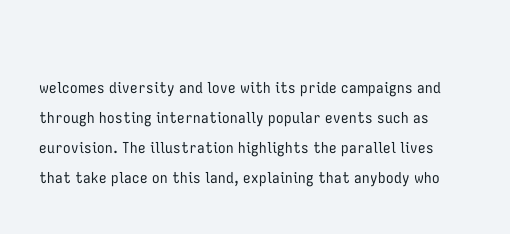welcomes diversity and love with its pride campaigns and through hosting internationally popular events such as eurovision. The illustration highlights the parallel lives that take place on this land, explaining that anybody who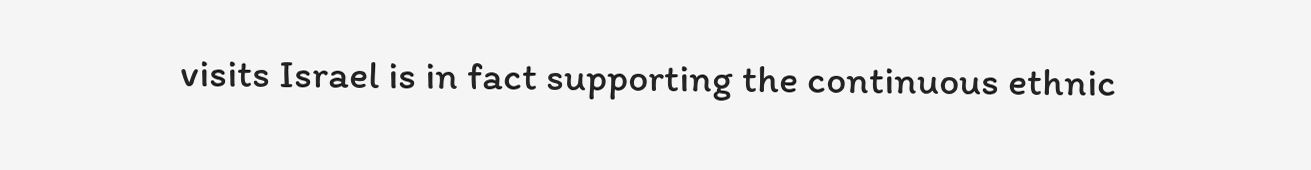visits Israel is in fact supporting the continuous ethnic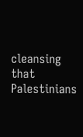cleansing that Palestinians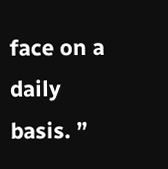face on a daily basis. ”